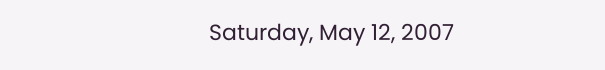Saturday, May 12, 2007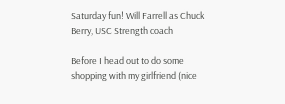Saturday fun! Will Farrell as Chuck Berry, USC Strength coach

Before I head out to do some shopping with my girlfriend (nice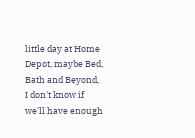little day at Home Depot, maybe Bed, Bath and Beyond, I don't know if we'll have enough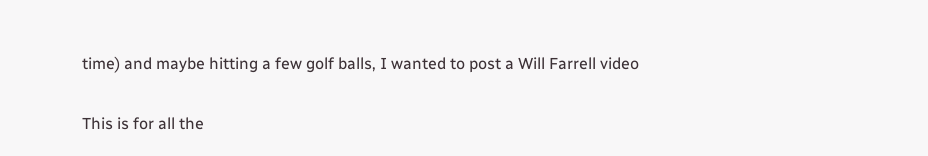time) and maybe hitting a few golf balls, I wanted to post a Will Farrell video

This is for all the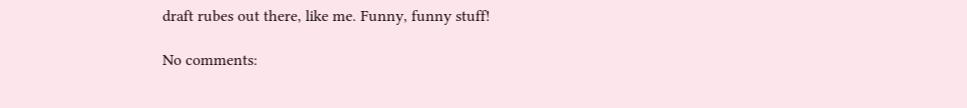draft rubes out there, like me. Funny, funny stuff!

No comments: